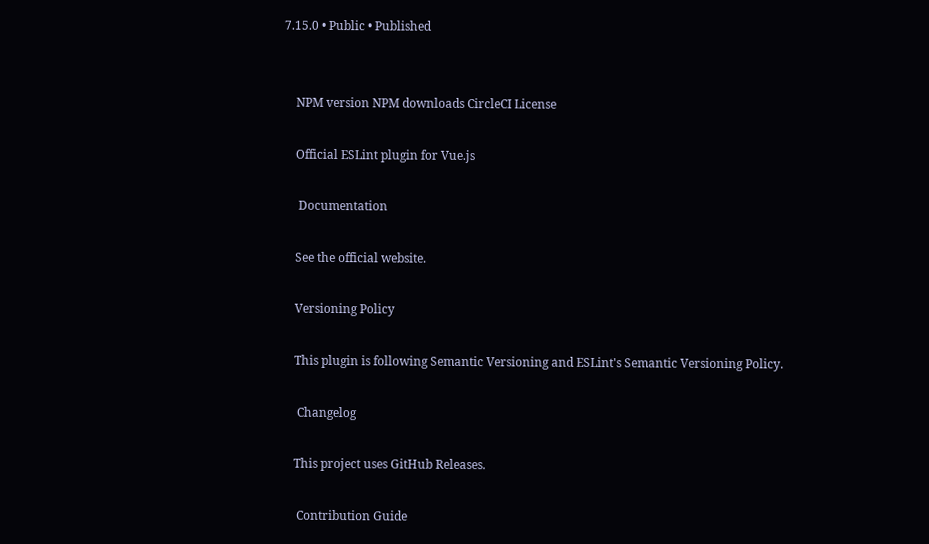7.15.0 • Public • Published


    NPM version NPM downloads CircleCI License

    Official ESLint plugin for Vue.js

     Documentation

    See the official website.

    Versioning Policy

    This plugin is following Semantic Versioning and ESLint's Semantic Versioning Policy.

     Changelog

    This project uses GitHub Releases.

     Contribution Guide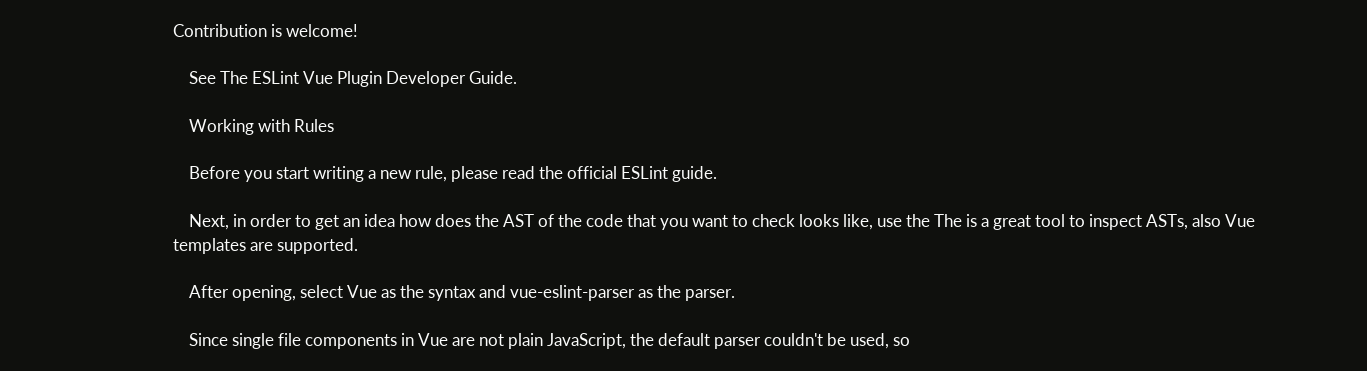Contribution is welcome!

    See The ESLint Vue Plugin Developer Guide.

    Working with Rules

    Before you start writing a new rule, please read the official ESLint guide.

    Next, in order to get an idea how does the AST of the code that you want to check looks like, use the The is a great tool to inspect ASTs, also Vue templates are supported.

    After opening, select Vue as the syntax and vue-eslint-parser as the parser.

    Since single file components in Vue are not plain JavaScript, the default parser couldn't be used, so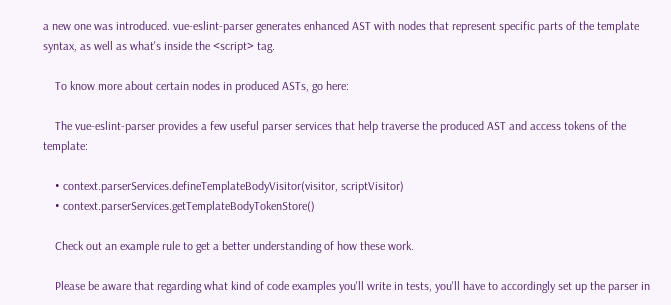a new one was introduced. vue-eslint-parser generates enhanced AST with nodes that represent specific parts of the template syntax, as well as what's inside the <script> tag.

    To know more about certain nodes in produced ASTs, go here:

    The vue-eslint-parser provides a few useful parser services that help traverse the produced AST and access tokens of the template:

    • context.parserServices.defineTemplateBodyVisitor(visitor, scriptVisitor)
    • context.parserServices.getTemplateBodyTokenStore()

    Check out an example rule to get a better understanding of how these work.

    Please be aware that regarding what kind of code examples you'll write in tests, you'll have to accordingly set up the parser in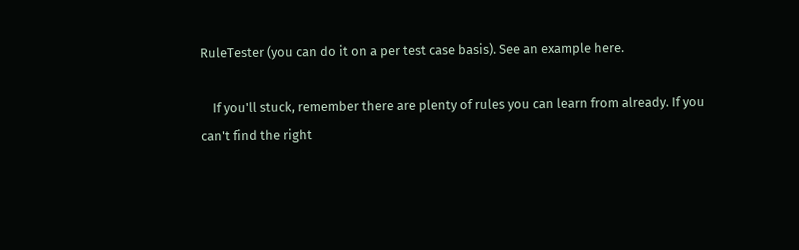RuleTester (you can do it on a per test case basis). See an example here.

    If you'll stuck, remember there are plenty of rules you can learn from already. If you can't find the right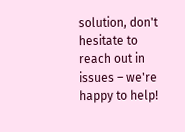solution, don't hesitate to reach out in issues – we're happy to help!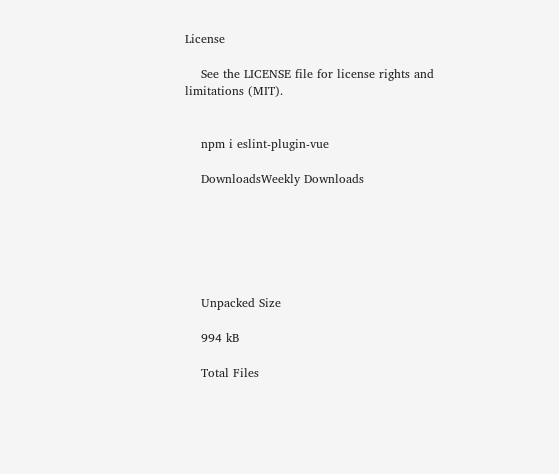License

    See the LICENSE file for license rights and limitations (MIT).


    npm i eslint-plugin-vue

    DownloadsWeekly Downloads






    Unpacked Size

    994 kB

    Total Files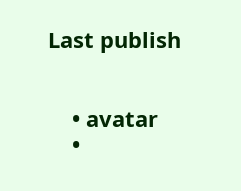Last publish


    • avatar
    •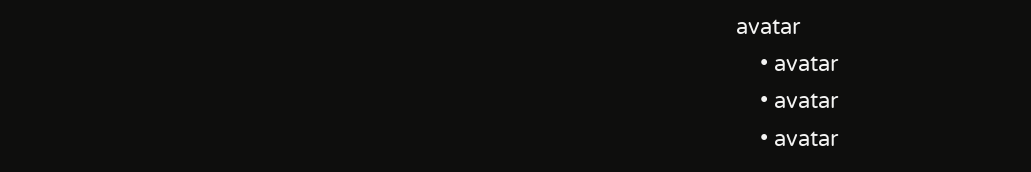avatar
    • avatar
    • avatar
    • avatar